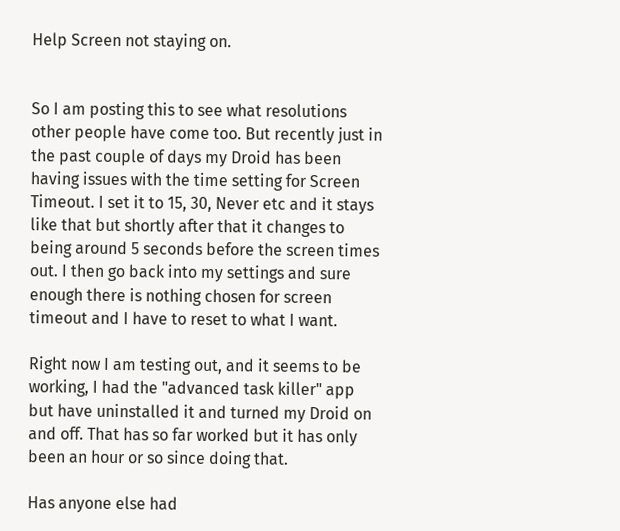Help Screen not staying on.


So I am posting this to see what resolutions other people have come too. But recently just in the past couple of days my Droid has been having issues with the time setting for Screen Timeout. I set it to 15, 30, Never etc and it stays like that but shortly after that it changes to being around 5 seconds before the screen times out. I then go back into my settings and sure enough there is nothing chosen for screen timeout and I have to reset to what I want.

Right now I am testing out, and it seems to be working, I had the "advanced task killer" app but have uninstalled it and turned my Droid on and off. That has so far worked but it has only been an hour or so since doing that.

Has anyone else had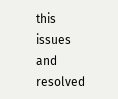this issues and resolved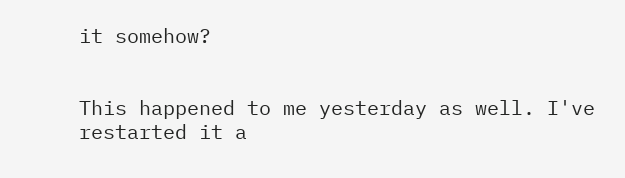it somehow?


This happened to me yesterday as well. I've restarted it a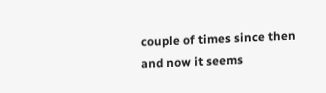couple of times since then and now it seems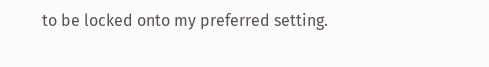to be locked onto my preferred setting.